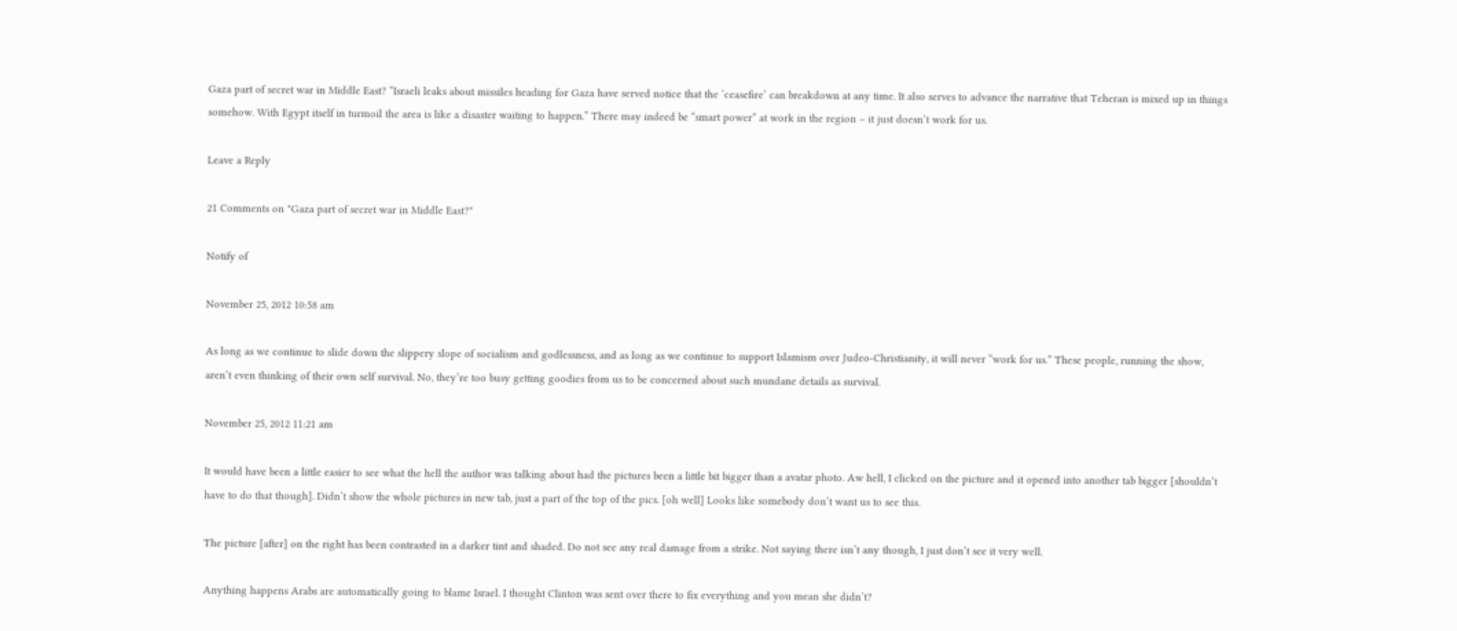Gaza part of secret war in Middle East? “Israeli leaks about missiles heading for Gaza have served notice that the ‘ceasefire’ can breakdown at any time. It also serves to advance the narrative that Teheran is mixed up in things somehow. With Egypt itself in turmoil the area is like a disaster waiting to happen.” There may indeed be “smart power” at work in the region – it just doesn’t work for us.

Leave a Reply

21 Comments on "Gaza part of secret war in Middle East?"

Notify of

November 25, 2012 10:58 am

As long as we continue to slide down the slippery slope of socialism and godlessness, and as long as we continue to support Islamism over Judeo-Christianity, it will never “work for us.” These people, running the show, aren’t even thinking of their own self survival. No, they’re too busy getting goodies from us to be concerned about such mundane details as survival.

November 25, 2012 11:21 am

It would have been a little easier to see what the hell the author was talking about had the pictures been a little bit bigger than a avatar photo. Aw hell, I clicked on the picture and it opened into another tab bigger [shouldn’t have to do that though]. Didn’t show the whole pictures in new tab, just a part of the top of the pics. [oh well] Looks like somebody don’t want us to see this.

The picture [after] on the right has been contrasted in a darker tint and shaded. Do not see any real damage from a strike. Not saying there isn’t any though, I just don’t see it very well.

Anything happens Arabs are automatically going to blame Israel. I thought Clinton was sent over there to fix everything and you mean she didn’t?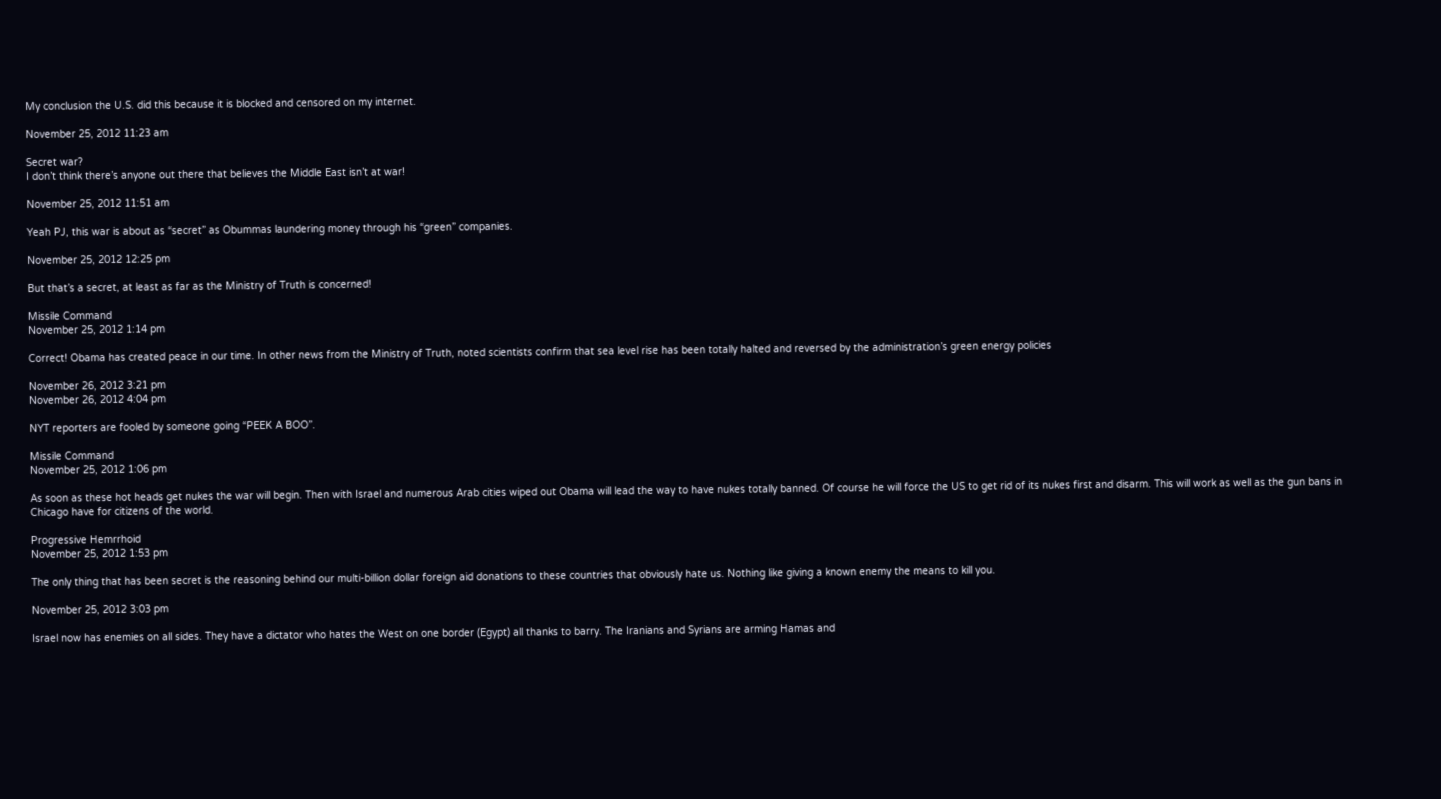My conclusion the U.S. did this because it is blocked and censored on my internet.

November 25, 2012 11:23 am

Secret war?
I don’t think there’s anyone out there that believes the Middle East isn’t at war!

November 25, 2012 11:51 am

Yeah PJ, this war is about as “secret” as Obummas laundering money through his “green” companies.

November 25, 2012 12:25 pm

But that’s a secret, at least as far as the Ministry of Truth is concerned!

Missile Command
November 25, 2012 1:14 pm

Correct! Obama has created peace in our time. In other news from the Ministry of Truth, noted scientists confirm that sea level rise has been totally halted and reversed by the administration’s green energy policies

November 26, 2012 3:21 pm
November 26, 2012 4:04 pm

NYT reporters are fooled by someone going “PEEK A BOO”.

Missile Command
November 25, 2012 1:06 pm

As soon as these hot heads get nukes the war will begin. Then with Israel and numerous Arab cities wiped out Obama will lead the way to have nukes totally banned. Of course he will force the US to get rid of its nukes first and disarm. This will work as well as the gun bans in Chicago have for citizens of the world.

Progressive Hemrrhoid
November 25, 2012 1:53 pm

The only thing that has been secret is the reasoning behind our multi-billion dollar foreign aid donations to these countries that obviously hate us. Nothing like giving a known enemy the means to kill you.

November 25, 2012 3:03 pm

Israel now has enemies on all sides. They have a dictator who hates the West on one border (Egypt) all thanks to barry. The Iranians and Syrians are arming Hamas and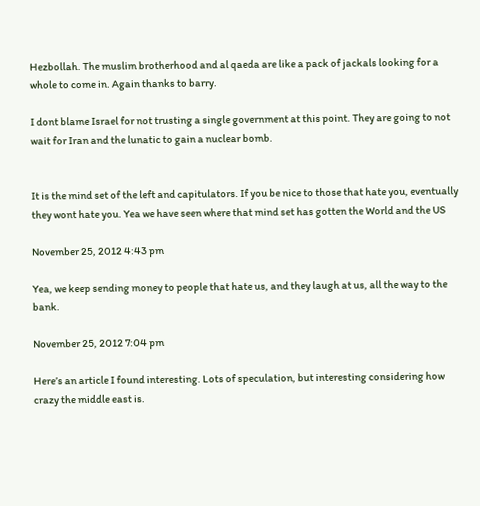Hezbollah. The muslim brotherhood and al qaeda are like a pack of jackals looking for a whole to come in. Again thanks to barry.

I dont blame Israel for not trusting a single government at this point. They are going to not wait for Iran and the lunatic to gain a nuclear bomb.


It is the mind set of the left and capitulators. If you be nice to those that hate you, eventually they wont hate you. Yea we have seen where that mind set has gotten the World and the US

November 25, 2012 4:43 pm

Yea, we keep sending money to people that hate us, and they laugh at us, all the way to the bank.

November 25, 2012 7:04 pm

Here’s an article I found interesting. Lots of speculation, but interesting considering how crazy the middle east is.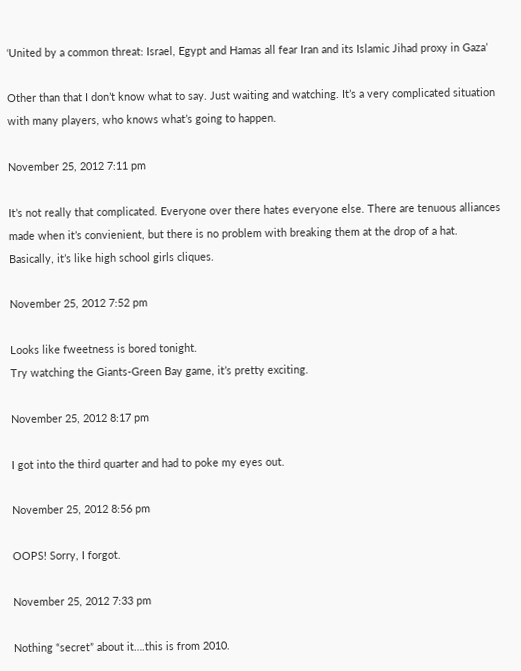‘United by a common threat: Israel, Egypt and Hamas all fear Iran and its Islamic Jihad proxy in Gaza’

Other than that I don’t know what to say. Just waiting and watching. It’s a very complicated situation with many players, who knows what’s going to happen.

November 25, 2012 7:11 pm

It’s not really that complicated. Everyone over there hates everyone else. There are tenuous alliances made when it’s convienient, but there is no problem with breaking them at the drop of a hat.
Basically, it’s like high school girls cliques.

November 25, 2012 7:52 pm

Looks like fweetness is bored tonight.
Try watching the Giants-Green Bay game, it’s pretty exciting.

November 25, 2012 8:17 pm

I got into the third quarter and had to poke my eyes out.

November 25, 2012 8:56 pm

OOPS! Sorry, I forgot.

November 25, 2012 7:33 pm

Nothing “secret” about it….this is from 2010.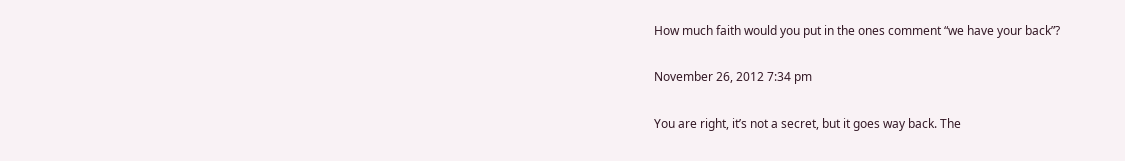How much faith would you put in the ones comment “we have your back”?

November 26, 2012 7:34 pm

You are right, it’s not a secret, but it goes way back. The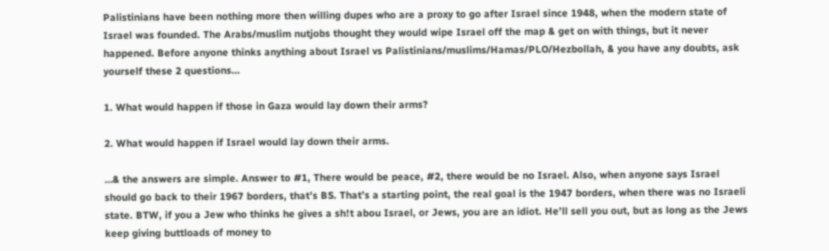Palistinians have been nothing more then willing dupes who are a proxy to go after Israel since 1948, when the modern state of Israel was founded. The Arabs/muslim nutjobs thought they would wipe Israel off the map & get on with things, but it never happened. Before anyone thinks anything about Israel vs Palistinians/muslims/Hamas/PLO/Hezbollah, & you have any doubts, ask yourself these 2 questions…

1. What would happen if those in Gaza would lay down their arms?

2. What would happen if Israel would lay down their arms.

…& the answers are simple. Answer to #1, There would be peace, #2, there would be no Israel. Also, when anyone says Israel should go back to their 1967 borders, that’s BS. That’s a starting point, the real goal is the 1947 borders, when there was no Israeli state. BTW, if you a Jew who thinks he gives a sh!t abou Israel, or Jews, you are an idiot. He’ll sell you out, but as long as the Jews keep giving buttloads of money to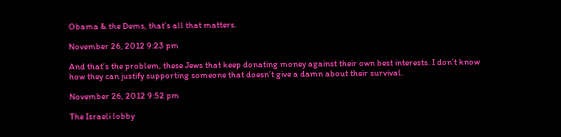Obama & the Dems, that’s all that matters.

November 26, 2012 9:23 pm

And that’s the problem, these Jews that keep donating money against their own best interests. I don’t know how they can justify supporting someone that doesn’t give a damn about their survival.

November 26, 2012 9:52 pm

The Israeli lobby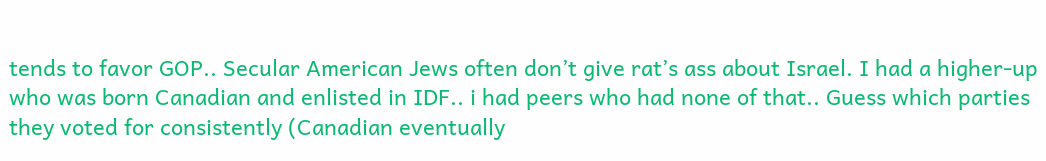tends to favor GOP.. Secular American Jews often don’t give rat’s ass about Israel. I had a higher-up who was born Canadian and enlisted in IDF.. i had peers who had none of that.. Guess which parties they voted for consistently (Canadian eventually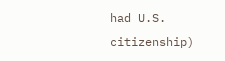had U.S. citizenship)